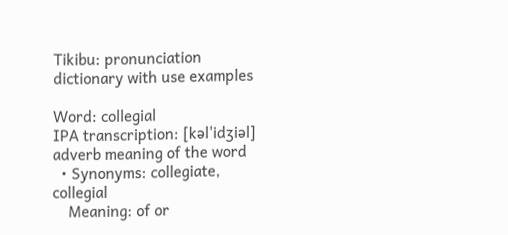Tikibu: pronunciation dictionary with use examples

Word: collegial
IPA transcription: [kəl'idʒiəl]
adverb meaning of the word
  • Synonyms: collegiate, collegial
    Meaning: of or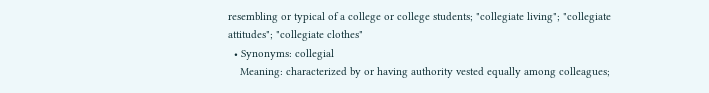resembling or typical of a college or college students; "collegiate living"; "collegiate attitudes"; "collegiate clothes"
  • Synonyms: collegial
    Meaning: characterized by or having authority vested equally among colleagues;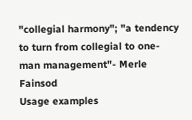"collegial harmony"; "a tendency to turn from collegial to one-man management"- Merle Fainsod
Usage examples